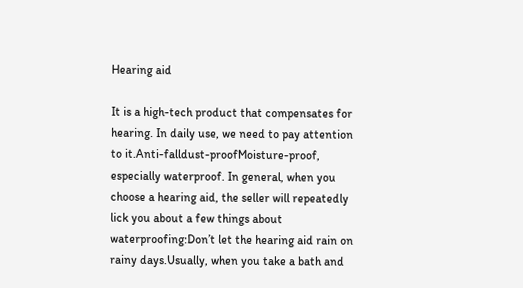Hearing aid

It is a high-tech product that compensates for hearing. In daily use, we need to pay attention to it.Anti-falldust-proofMoisture-proof, especially waterproof. In general, when you choose a hearing aid, the seller will repeatedly lick you about a few things about waterproofing:Don’t let the hearing aid rain on rainy days.Usually, when you take a bath and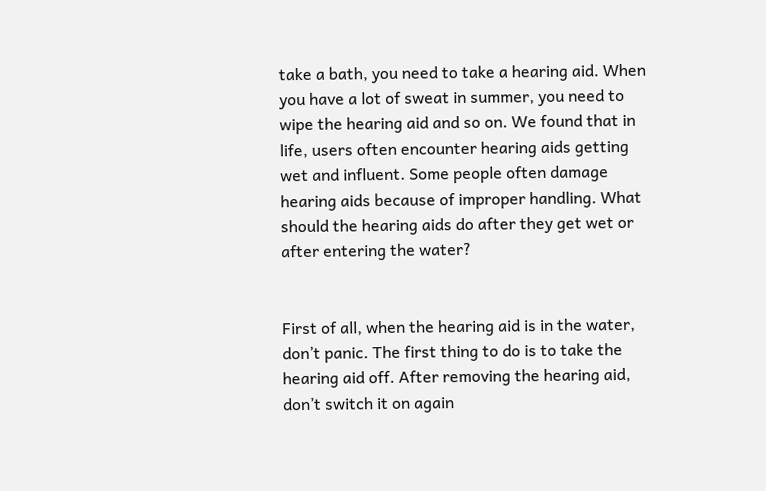take a bath, you need to take a hearing aid. When you have a lot of sweat in summer, you need to wipe the hearing aid and so on. We found that in life, users often encounter hearing aids getting wet and influent. Some people often damage hearing aids because of improper handling. What should the hearing aids do after they get wet or after entering the water?


First of all, when the hearing aid is in the water, don’t panic. The first thing to do is to take the hearing aid off. After removing the hearing aid, don’t switch it on again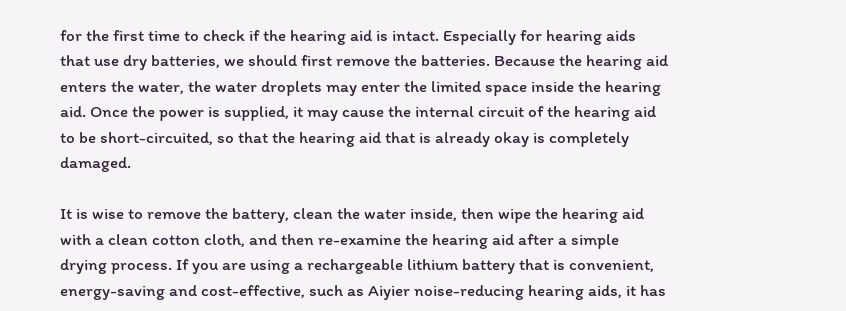for the first time to check if the hearing aid is intact. Especially for hearing aids that use dry batteries, we should first remove the batteries. Because the hearing aid enters the water, the water droplets may enter the limited space inside the hearing aid. Once the power is supplied, it may cause the internal circuit of the hearing aid to be short-circuited, so that the hearing aid that is already okay is completely damaged.

It is wise to remove the battery, clean the water inside, then wipe the hearing aid with a clean cotton cloth, and then re-examine the hearing aid after a simple drying process. If you are using a rechargeable lithium battery that is convenient, energy-saving and cost-effective, such as Aiyier noise-reducing hearing aids, it has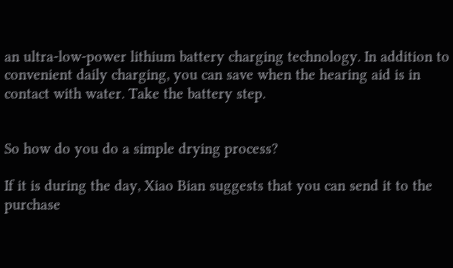an ultra-low-power lithium battery charging technology. In addition to convenient daily charging, you can save when the hearing aid is in contact with water. Take the battery step.


So how do you do a simple drying process?

If it is during the day, Xiao Bian suggests that you can send it to the purchase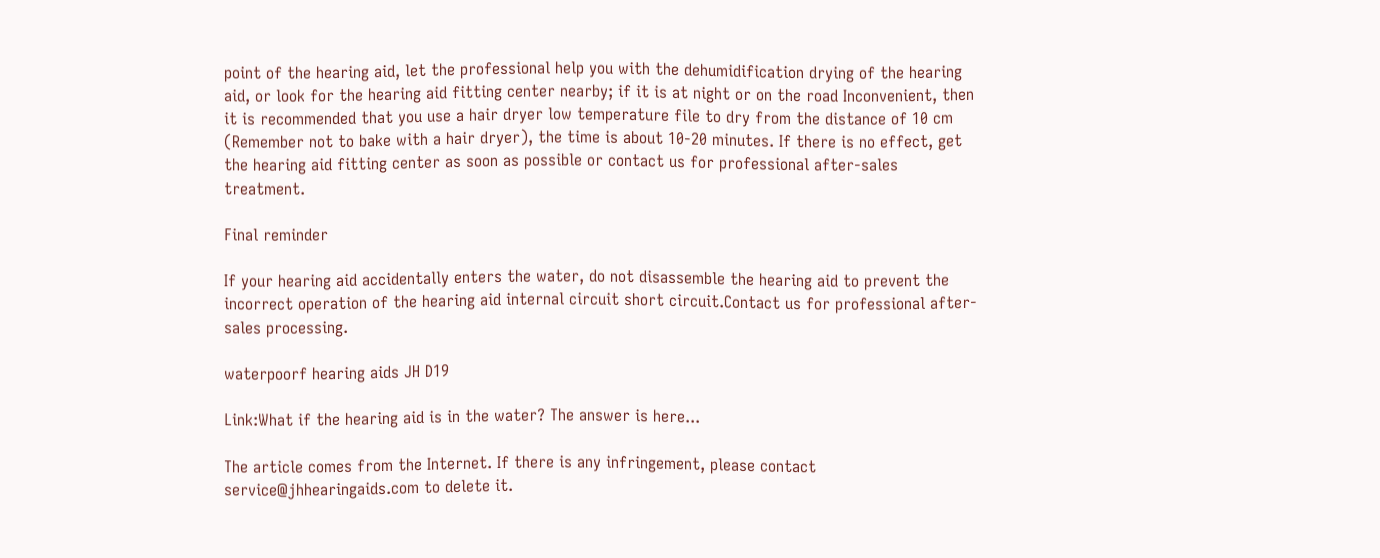point of the hearing aid, let the professional help you with the dehumidification drying of the hearing aid, or look for the hearing aid fitting center nearby; if it is at night or on the road Inconvenient, then it is recommended that you use a hair dryer low temperature file to dry from the distance of 10 cm (Remember not to bake with a hair dryer), the time is about 10-20 minutes. If there is no effect, get the hearing aid fitting center as soon as possible or contact us for professional after-sales treatment.

Final reminder

If your hearing aid accidentally enters the water, do not disassemble the hearing aid to prevent the incorrect operation of the hearing aid internal circuit short circuit.Contact us for professional after-sales processing.

waterpoorf hearing aids JH D19

Link:What if the hearing aid is in the water? The answer is here...

The article comes from the Internet. If there is any infringement, please contact service@jhhearingaids.com to delete it.